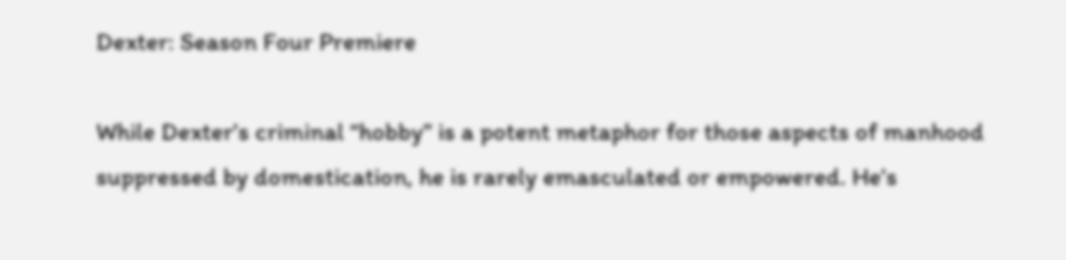Dexter: Season Four Premiere

While Dexter’s criminal “hobby” is a potent metaphor for those aspects of manhood suppressed by domestication, he is rarely emasculated or empowered. He’s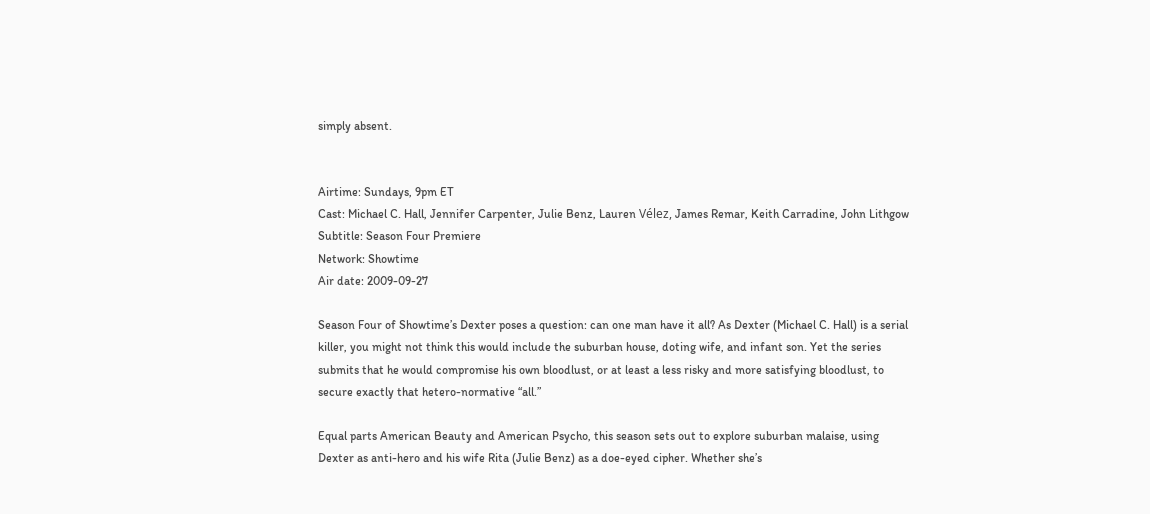simply absent.


Airtime: Sundays, 9pm ET
Cast: Michael C. Hall, Jennifer Carpenter, Julie Benz, Lauren Vélez, James Remar, Keith Carradine, John Lithgow
Subtitle: Season Four Premiere
Network: Showtime
Air date: 2009-09-27

Season Four of Showtime’s Dexter poses a question: can one man have it all? As Dexter (Michael C. Hall) is a serial killer, you might not think this would include the suburban house, doting wife, and infant son. Yet the series submits that he would compromise his own bloodlust, or at least a less risky and more satisfying bloodlust, to secure exactly that hetero-normative “all.”

Equal parts American Beauty and American Psycho, this season sets out to explore suburban malaise, using Dexter as anti-hero and his wife Rita (Julie Benz) as a doe-eyed cipher. Whether she’s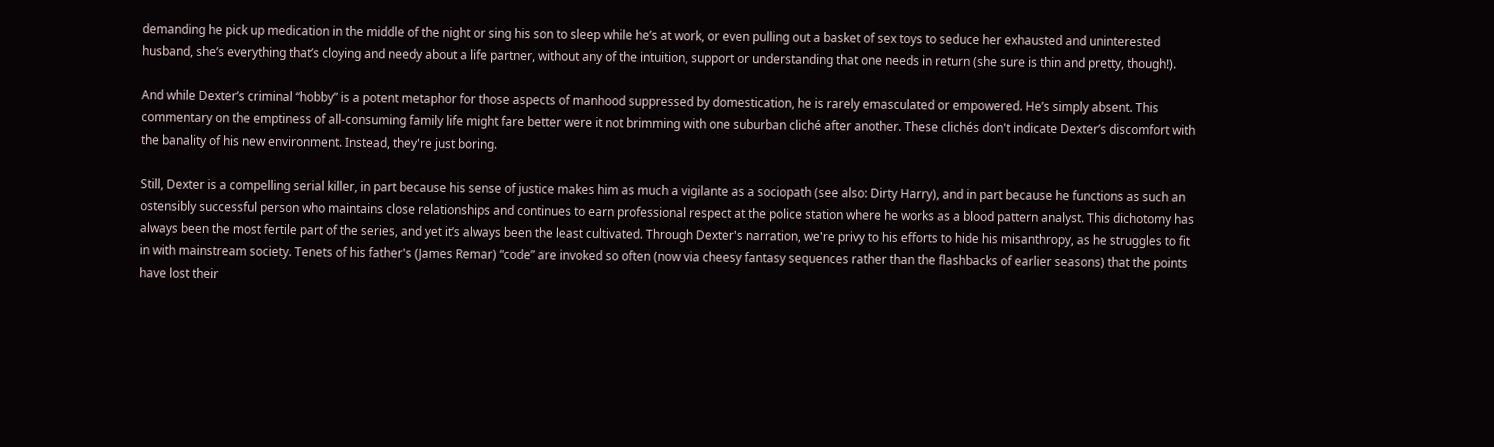demanding he pick up medication in the middle of the night or sing his son to sleep while he’s at work, or even pulling out a basket of sex toys to seduce her exhausted and uninterested husband, she’s everything that’s cloying and needy about a life partner, without any of the intuition, support or understanding that one needs in return (she sure is thin and pretty, though!).

And while Dexter’s criminal “hobby” is a potent metaphor for those aspects of manhood suppressed by domestication, he is rarely emasculated or empowered. He’s simply absent. This commentary on the emptiness of all-consuming family life might fare better were it not brimming with one suburban cliché after another. These clichés don't indicate Dexter’s discomfort with the banality of his new environment. Instead, they're just boring.

Still, Dexter is a compelling serial killer, in part because his sense of justice makes him as much a vigilante as a sociopath (see also: Dirty Harry), and in part because he functions as such an ostensibly successful person who maintains close relationships and continues to earn professional respect at the police station where he works as a blood pattern analyst. This dichotomy has always been the most fertile part of the series, and yet it’s always been the least cultivated. Through Dexter's narration, we're privy to his efforts to hide his misanthropy, as he struggles to fit in with mainstream society. Tenets of his father's (James Remar) “code” are invoked so often (now via cheesy fantasy sequences rather than the flashbacks of earlier seasons) that the points have lost their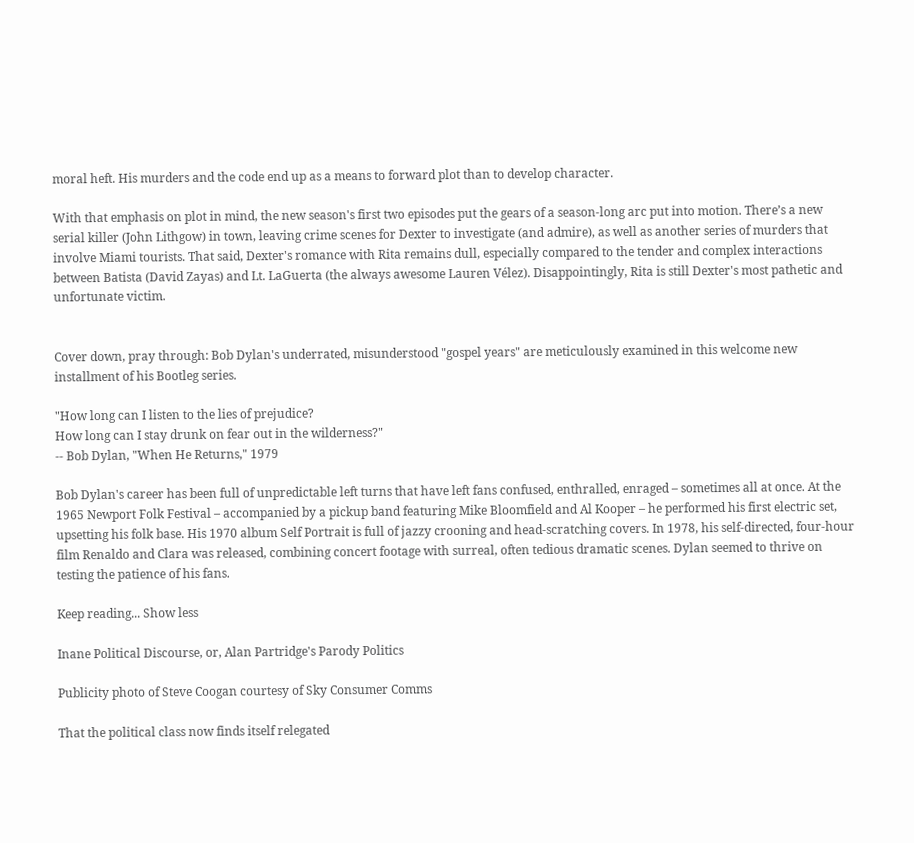moral heft. His murders and the code end up as a means to forward plot than to develop character.

With that emphasis on plot in mind, the new season's first two episodes put the gears of a season-long arc put into motion. There’s a new serial killer (John Lithgow) in town, leaving crime scenes for Dexter to investigate (and admire), as well as another series of murders that involve Miami tourists. That said, Dexter's romance with Rita remains dull, especially compared to the tender and complex interactions between Batista (David Zayas) and Lt. LaGuerta (the always awesome Lauren Vélez). Disappointingly, Rita is still Dexter's most pathetic and unfortunate victim.


Cover down, pray through: Bob Dylan's underrated, misunderstood "gospel years" are meticulously examined in this welcome new installment of his Bootleg series.

"How long can I listen to the lies of prejudice?
How long can I stay drunk on fear out in the wilderness?"
-- Bob Dylan, "When He Returns," 1979

Bob Dylan's career has been full of unpredictable left turns that have left fans confused, enthralled, enraged – sometimes all at once. At the 1965 Newport Folk Festival – accompanied by a pickup band featuring Mike Bloomfield and Al Kooper – he performed his first electric set, upsetting his folk base. His 1970 album Self Portrait is full of jazzy crooning and head-scratching covers. In 1978, his self-directed, four-hour film Renaldo and Clara was released, combining concert footage with surreal, often tedious dramatic scenes. Dylan seemed to thrive on testing the patience of his fans.

Keep reading... Show less

Inane Political Discourse, or, Alan Partridge's Parody Politics

Publicity photo of Steve Coogan courtesy of Sky Consumer Comms

That the political class now finds itself relegated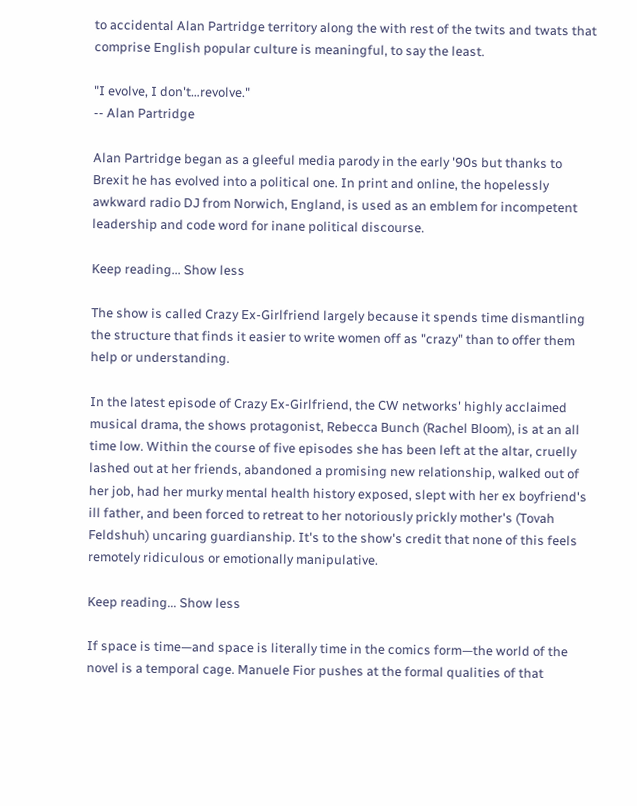to accidental Alan Partridge territory along the with rest of the twits and twats that comprise English popular culture is meaningful, to say the least.

"I evolve, I don't…revolve."
-- Alan Partridge

Alan Partridge began as a gleeful media parody in the early '90s but thanks to Brexit he has evolved into a political one. In print and online, the hopelessly awkward radio DJ from Norwich, England, is used as an emblem for incompetent leadership and code word for inane political discourse.

Keep reading... Show less

The show is called Crazy Ex-Girlfriend largely because it spends time dismantling the structure that finds it easier to write women off as "crazy" than to offer them help or understanding.

In the latest episode of Crazy Ex-Girlfriend, the CW networks' highly acclaimed musical drama, the shows protagonist, Rebecca Bunch (Rachel Bloom), is at an all time low. Within the course of five episodes she has been left at the altar, cruelly lashed out at her friends, abandoned a promising new relationship, walked out of her job, had her murky mental health history exposed, slept with her ex boyfriend's ill father, and been forced to retreat to her notoriously prickly mother's (Tovah Feldshuh) uncaring guardianship. It's to the show's credit that none of this feels remotely ridiculous or emotionally manipulative.

Keep reading... Show less

If space is time—and space is literally time in the comics form—the world of the novel is a temporal cage. Manuele Fior pushes at the formal qualities of that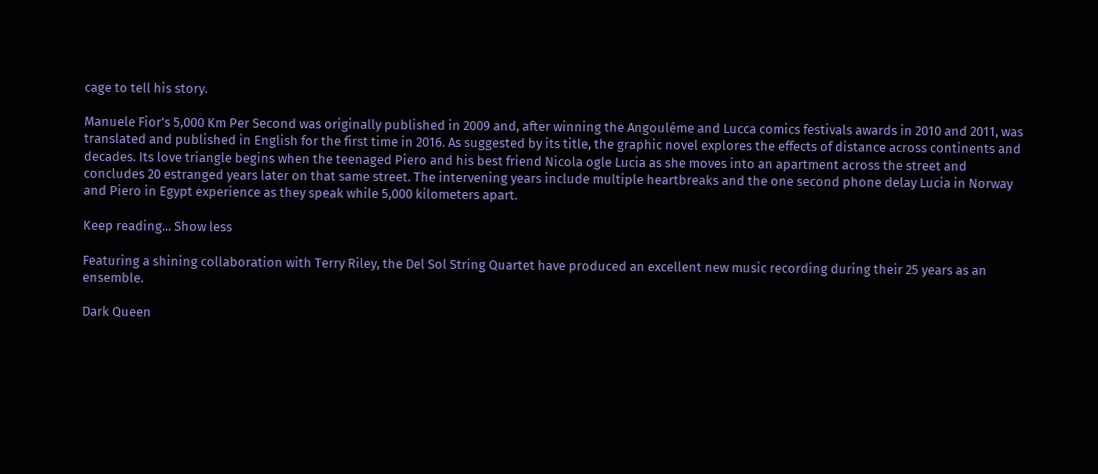cage to tell his story.

Manuele Fior's 5,000 Km Per Second was originally published in 2009 and, after winning the Angouléme and Lucca comics festivals awards in 2010 and 2011, was translated and published in English for the first time in 2016. As suggested by its title, the graphic novel explores the effects of distance across continents and decades. Its love triangle begins when the teenaged Piero and his best friend Nicola ogle Lucia as she moves into an apartment across the street and concludes 20 estranged years later on that same street. The intervening years include multiple heartbreaks and the one second phone delay Lucia in Norway and Piero in Egypt experience as they speak while 5,000 kilometers apart.

Keep reading... Show less

Featuring a shining collaboration with Terry Riley, the Del Sol String Quartet have produced an excellent new music recording during their 25 years as an ensemble.

Dark Queen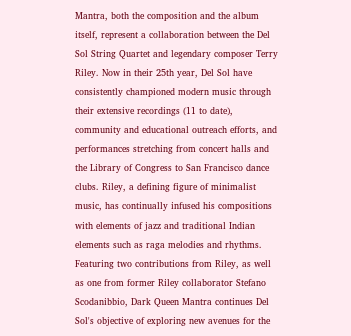Mantra, both the composition and the album itself, represent a collaboration between the Del Sol String Quartet and legendary composer Terry Riley. Now in their 25th year, Del Sol have consistently championed modern music through their extensive recordings (11 to date), community and educational outreach efforts, and performances stretching from concert halls and the Library of Congress to San Francisco dance clubs. Riley, a defining figure of minimalist music, has continually infused his compositions with elements of jazz and traditional Indian elements such as raga melodies and rhythms. Featuring two contributions from Riley, as well as one from former Riley collaborator Stefano Scodanibbio, Dark Queen Mantra continues Del Sol's objective of exploring new avenues for the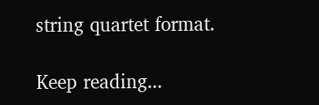string quartet format.

Keep reading...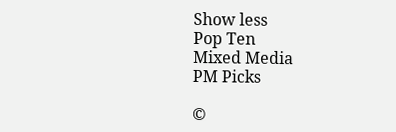Show less
Pop Ten
Mixed Media
PM Picks

©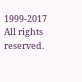1999-2017 All rights reserved.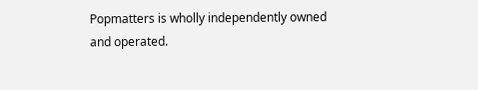Popmatters is wholly independently owned and operated.